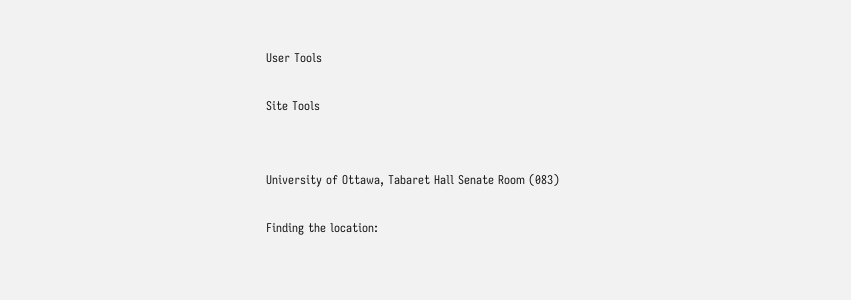User Tools

Site Tools


University of Ottawa, Tabaret Hall Senate Room (083)

Finding the location: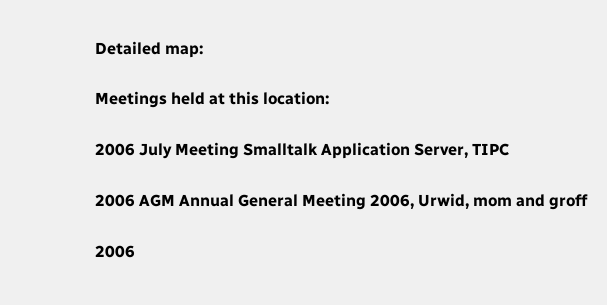Detailed map:

Meetings held at this location:

2006 July Meeting Smalltalk Application Server, TIPC

2006 AGM Annual General Meeting 2006, Urwid, mom and groff

2006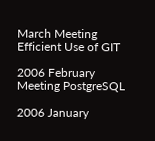March Meeting Efficient Use of GIT

2006 February Meeting PostgreSQL

2006 January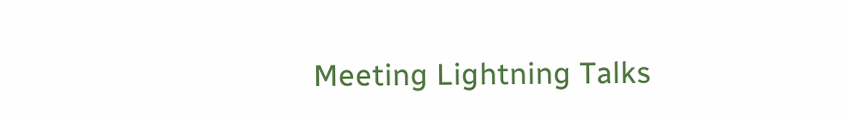Meeting Lightning Talks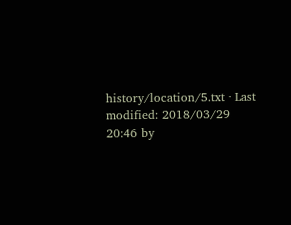history/location/5.txt · Last modified: 2018/03/29 20:46 by